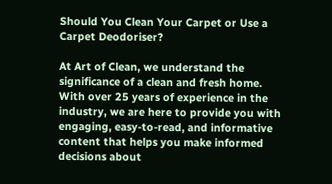Should You Clean Your Carpet or Use a Carpet Deodoriser?

At Art of Clean, we understand the significance of a clean and fresh home. With over 25 years of experience in the industry, we are here to provide you with engaging, easy-to-read, and informative content that helps you make informed decisions about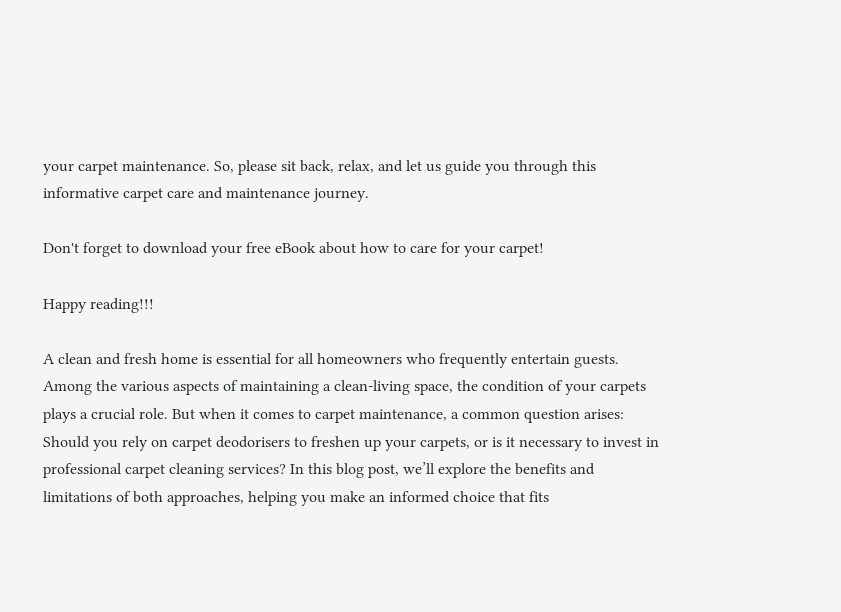your carpet maintenance. So, please sit back, relax, and let us guide you through this informative carpet care and maintenance journey.

Don't forget to download your free eBook about how to care for your carpet!

Happy reading!!!

A clean and fresh home is essential for all homeowners who frequently entertain guests. Among the various aspects of maintaining a clean-living space, the condition of your carpets plays a crucial role. But when it comes to carpet maintenance, a common question arises: Should you rely on carpet deodorisers to freshen up your carpets, or is it necessary to invest in professional carpet cleaning services? In this blog post, we’ll explore the benefits and limitations of both approaches, helping you make an informed choice that fits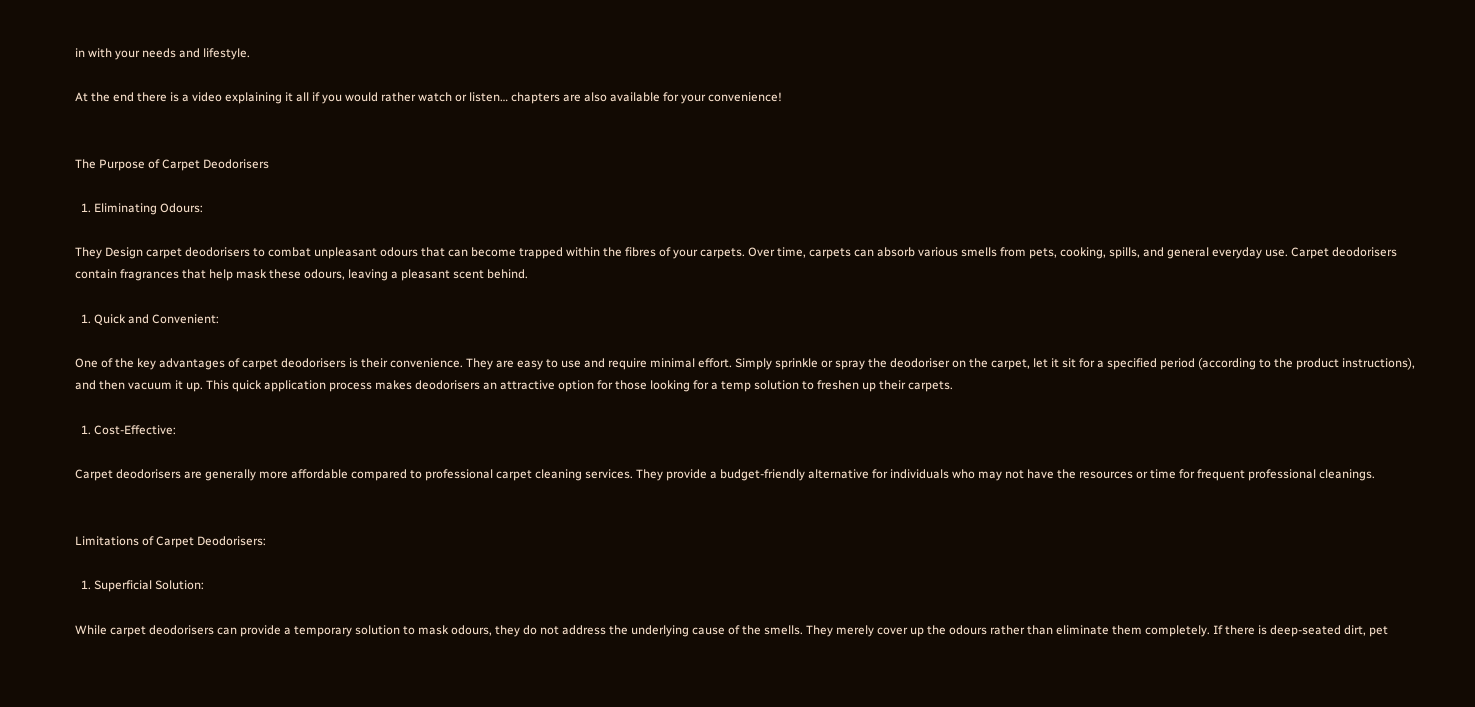in with your needs and lifestyle.

At the end there is a video explaining it all if you would rather watch or listen… chapters are also available for your convenience!


The Purpose of Carpet Deodorisers

  1. Eliminating Odours:

They Design carpet deodorisers to combat unpleasant odours that can become trapped within the fibres of your carpets. Over time, carpets can absorb various smells from pets, cooking, spills, and general everyday use. Carpet deodorisers contain fragrances that help mask these odours, leaving a pleasant scent behind.

  1. Quick and Convenient:

One of the key advantages of carpet deodorisers is their convenience. They are easy to use and require minimal effort. Simply sprinkle or spray the deodoriser on the carpet, let it sit for a specified period (according to the product instructions), and then vacuum it up. This quick application process makes deodorisers an attractive option for those looking for a temp solution to freshen up their carpets.

  1. Cost-Effective:

Carpet deodorisers are generally more affordable compared to professional carpet cleaning services. They provide a budget-friendly alternative for individuals who may not have the resources or time for frequent professional cleanings.


Limitations of Carpet Deodorisers:

  1. Superficial Solution:

While carpet deodorisers can provide a temporary solution to mask odours, they do not address the underlying cause of the smells. They merely cover up the odours rather than eliminate them completely. If there is deep-seated dirt, pet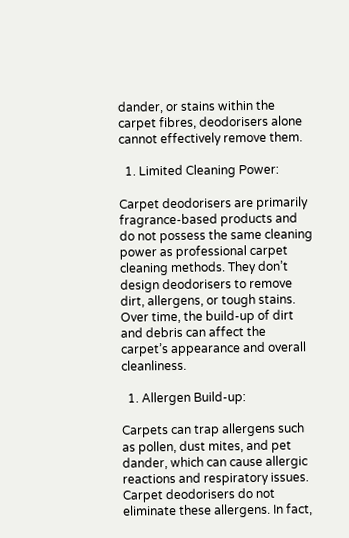dander, or stains within the carpet fibres, deodorisers alone cannot effectively remove them.

  1. Limited Cleaning Power:

Carpet deodorisers are primarily fragrance-based products and do not possess the same cleaning power as professional carpet cleaning methods. They don’t design deodorisers to remove dirt, allergens, or tough stains. Over time, the build-up of dirt and debris can affect the carpet’s appearance and overall cleanliness.

  1. Allergen Build-up:

Carpets can trap allergens such as pollen, dust mites, and pet dander, which can cause allergic reactions and respiratory issues. Carpet deodorisers do not eliminate these allergens. In fact,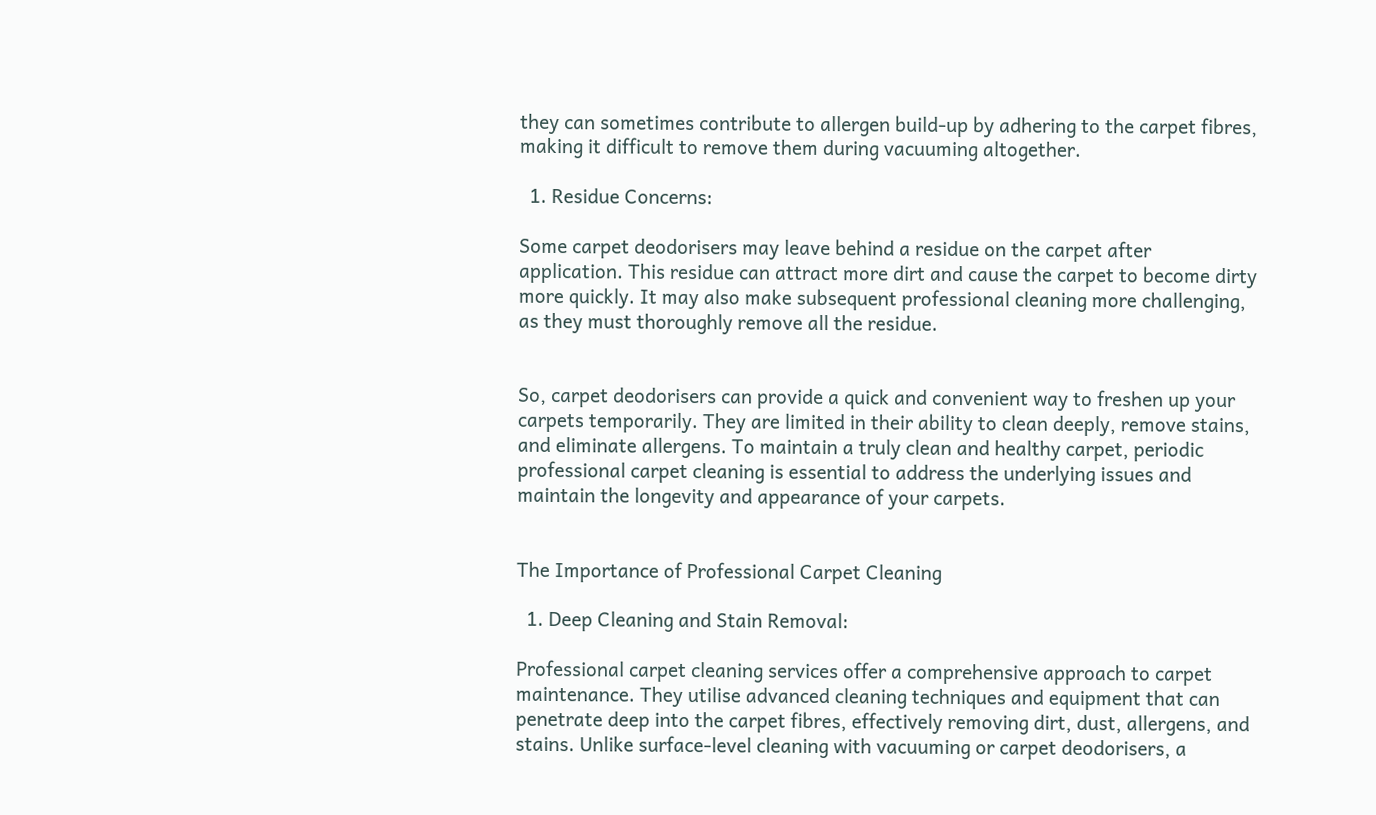they can sometimes contribute to allergen build-up by adhering to the carpet fibres, making it difficult to remove them during vacuuming altogether.

  1. Residue Concerns:

Some carpet deodorisers may leave behind a residue on the carpet after application. This residue can attract more dirt and cause the carpet to become dirty more quickly. It may also make subsequent professional cleaning more challenging, as they must thoroughly remove all the residue.


So, carpet deodorisers can provide a quick and convenient way to freshen up your carpets temporarily. They are limited in their ability to clean deeply, remove stains, and eliminate allergens. To maintain a truly clean and healthy carpet, periodic professional carpet cleaning is essential to address the underlying issues and maintain the longevity and appearance of your carpets.


The Importance of Professional Carpet Cleaning

  1. Deep Cleaning and Stain Removal:

Professional carpet cleaning services offer a comprehensive approach to carpet maintenance. They utilise advanced cleaning techniques and equipment that can penetrate deep into the carpet fibres, effectively removing dirt, dust, allergens, and stains. Unlike surface-level cleaning with vacuuming or carpet deodorisers, a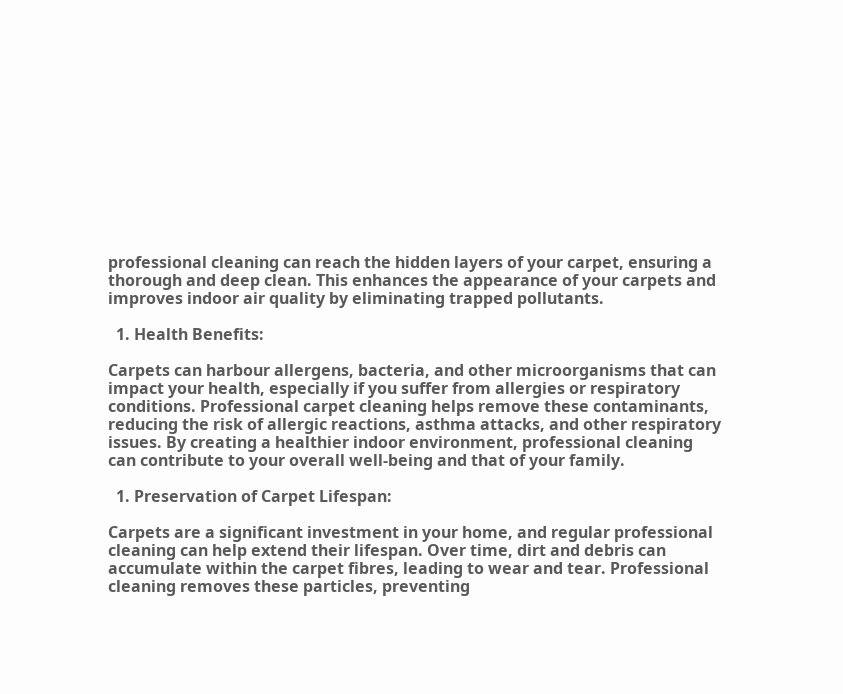professional cleaning can reach the hidden layers of your carpet, ensuring a thorough and deep clean. This enhances the appearance of your carpets and improves indoor air quality by eliminating trapped pollutants.

  1. Health Benefits:

Carpets can harbour allergens, bacteria, and other microorganisms that can impact your health, especially if you suffer from allergies or respiratory conditions. Professional carpet cleaning helps remove these contaminants, reducing the risk of allergic reactions, asthma attacks, and other respiratory issues. By creating a healthier indoor environment, professional cleaning can contribute to your overall well-being and that of your family.

  1. Preservation of Carpet Lifespan:

Carpets are a significant investment in your home, and regular professional cleaning can help extend their lifespan. Over time, dirt and debris can accumulate within the carpet fibres, leading to wear and tear. Professional cleaning removes these particles, preventing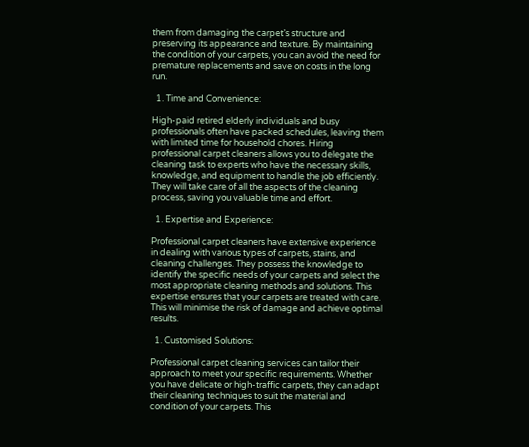them from damaging the carpet’s structure and preserving its appearance and texture. By maintaining the condition of your carpets, you can avoid the need for premature replacements and save on costs in the long run.

  1. Time and Convenience:

High-paid retired elderly individuals and busy professionals often have packed schedules, leaving them with limited time for household chores. Hiring professional carpet cleaners allows you to delegate the cleaning task to experts who have the necessary skills, knowledge, and equipment to handle the job efficiently. They will take care of all the aspects of the cleaning process, saving you valuable time and effort.

  1. Expertise and Experience:

Professional carpet cleaners have extensive experience in dealing with various types of carpets, stains, and cleaning challenges. They possess the knowledge to identify the specific needs of your carpets and select the most appropriate cleaning methods and solutions. This expertise ensures that your carpets are treated with care. This will minimise the risk of damage and achieve optimal results.

  1. Customised Solutions:

Professional carpet cleaning services can tailor their approach to meet your specific requirements. Whether you have delicate or high-traffic carpets, they can adapt their cleaning techniques to suit the material and condition of your carpets. This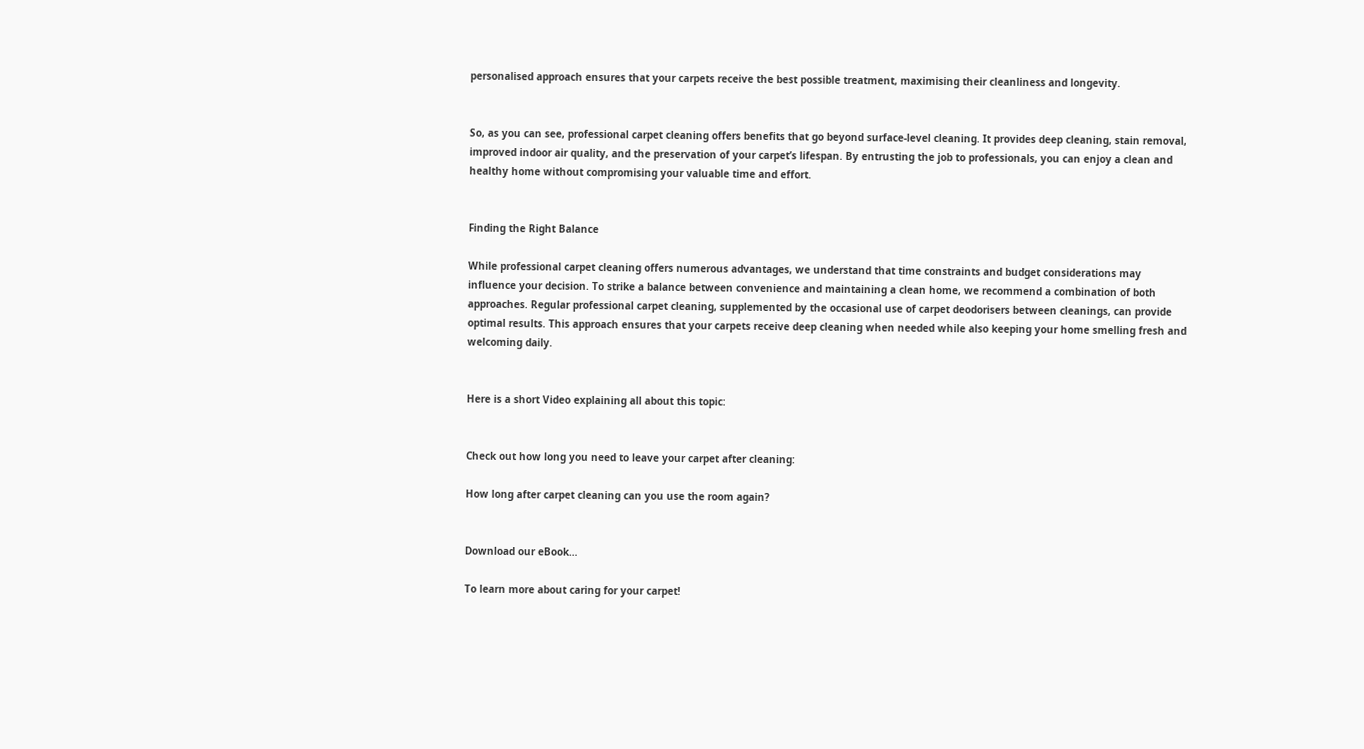personalised approach ensures that your carpets receive the best possible treatment, maximising their cleanliness and longevity.


So, as you can see, professional carpet cleaning offers benefits that go beyond surface-level cleaning. It provides deep cleaning, stain removal, improved indoor air quality, and the preservation of your carpet’s lifespan. By entrusting the job to professionals, you can enjoy a clean and healthy home without compromising your valuable time and effort.


Finding the Right Balance

While professional carpet cleaning offers numerous advantages, we understand that time constraints and budget considerations may influence your decision. To strike a balance between convenience and maintaining a clean home, we recommend a combination of both approaches. Regular professional carpet cleaning, supplemented by the occasional use of carpet deodorisers between cleanings, can provide optimal results. This approach ensures that your carpets receive deep cleaning when needed while also keeping your home smelling fresh and welcoming daily.


Here is a short Video explaining all about this topic:


Check out how long you need to leave your carpet after cleaning:

How long after carpet cleaning can you use the room again?


Download our eBook…

To learn more about caring for your carpet!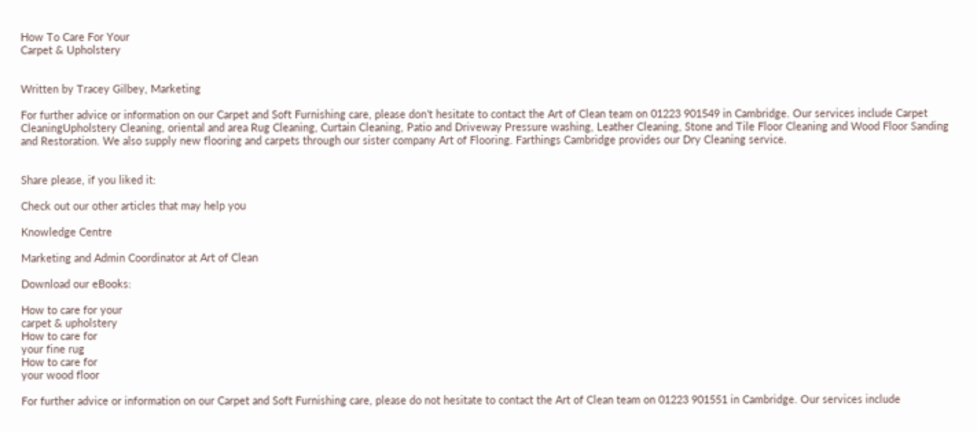How To Care For Your
Carpet & Upholstery


Written by Tracey Gilbey, Marketing

For further advice or information on our Carpet and Soft Furnishing care, please don’t hesitate to contact the Art of Clean team on 01223 901549 in Cambridge. Our services include Carpet CleaningUpholstery Cleaning, oriental and area Rug Cleaning, Curtain Cleaning, Patio and Driveway Pressure washing, Leather Cleaning, Stone and Tile Floor Cleaning and Wood Floor Sanding and Restoration. We also supply new flooring and carpets through our sister company Art of Flooring. Farthings Cambridge provides our Dry Cleaning service.


Share please, if you liked it:

Check out our other articles that may help you

Knowledge Centre

Marketing and Admin Coordinator at Art of Clean

Download our eBooks:

How to care for your
carpet & upholstery
How to care for
your fine rug
How to care for
your wood floor

For further advice or information on our Carpet and Soft Furnishing care, please do not hesitate to contact the Art of Clean team on 01223 901551 in Cambridge. Our services include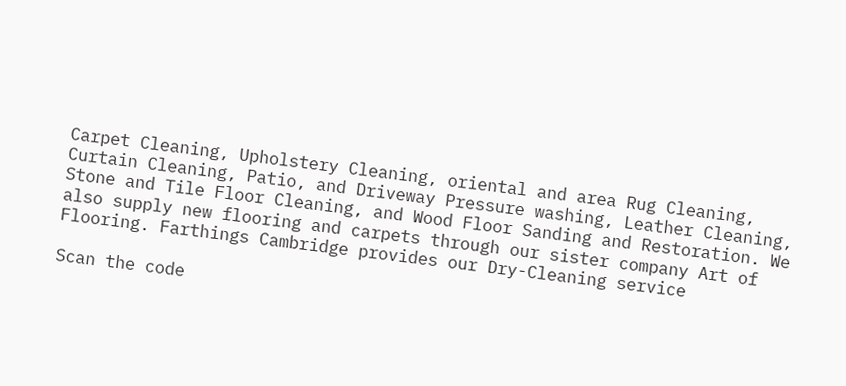Carpet Cleaning, Upholstery Cleaning, oriental and area Rug Cleaning, Curtain Cleaning, Patio, and Driveway Pressure washing, Leather Cleaning, Stone and Tile Floor Cleaning, and Wood Floor Sanding and Restoration. We also supply new flooring and carpets through our sister company Art of Flooring. Farthings Cambridge provides our Dry-Cleaning service

Scan the code